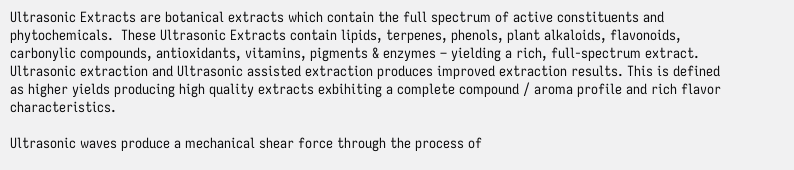Ultrasonic Extracts are botanical extracts which contain the full spectrum of active constituents and phytochemicals.  These Ultrasonic Extracts contain lipids, terpenes, phenols, plant alkaloids, flavonoids, carbonylic compounds, antioxidants, vitamins, pigments & enzymes – yielding a rich, full-spectrum extract.  Ultrasonic extraction and Ultrasonic assisted extraction produces improved extraction results. This is defined as higher yields producing high quality extracts exbihiting a complete compound / aroma profile and rich flavor characteristics.

Ultrasonic waves produce a mechanical shear force through the process of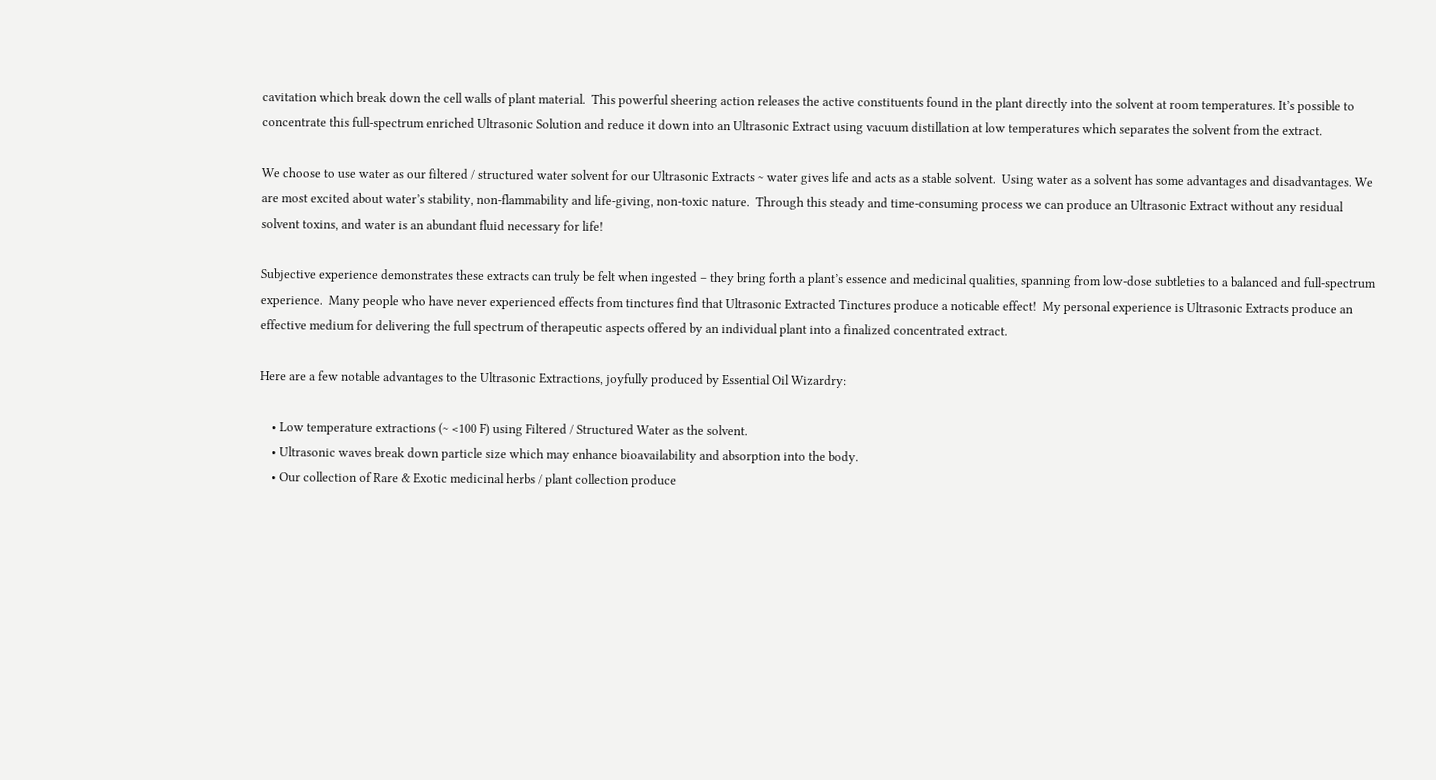cavitation which break down the cell walls of plant material.  This powerful sheering action releases the active constituents found in the plant directly into the solvent at room temperatures. It’s possible to concentrate this full-spectrum enriched Ultrasonic Solution and reduce it down into an Ultrasonic Extract using vacuum distillation at low temperatures which separates the solvent from the extract.

We choose to use water as our filtered / structured water solvent for our Ultrasonic Extracts ~ water gives life and acts as a stable solvent.  Using water as a solvent has some advantages and disadvantages. We are most excited about water’s stability, non-flammability and life-giving, non-toxic nature.  Through this steady and time-consuming process we can produce an Ultrasonic Extract without any residual solvent toxins, and water is an abundant fluid necessary for life!

Subjective experience demonstrates these extracts can truly be felt when ingested – they bring forth a plant’s essence and medicinal qualities, spanning from low-dose subtleties to a balanced and full-spectrum experience.  Many people who have never experienced effects from tinctures find that Ultrasonic Extracted Tinctures produce a noticable effect!  My personal experience is Ultrasonic Extracts produce an effective medium for delivering the full spectrum of therapeutic aspects offered by an individual plant into a finalized concentrated extract.

Here are a few notable advantages to the Ultrasonic Extractions, joyfully produced by Essential Oil Wizardry:

    • Low temperature extractions (~ <100 F) using Filtered / Structured Water as the solvent.
    • Ultrasonic waves break down particle size which may enhance bioavailability and absorption into the body.
    • Our collection of Rare & Exotic medicinal herbs / plant collection produce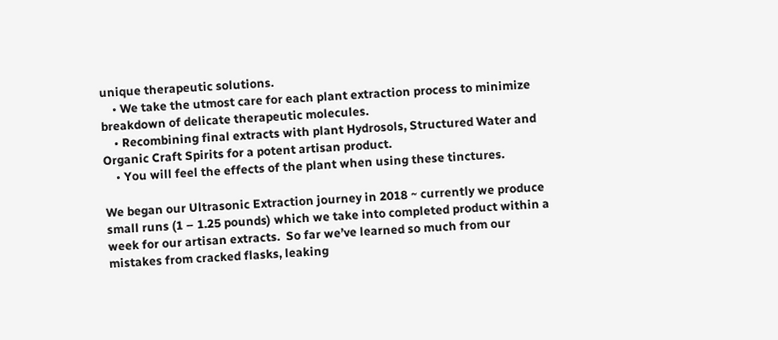unique therapeutic solutions.
    • We take the utmost care for each plant extraction process to minimize breakdown of delicate therapeutic molecules.
    • Recombining final extracts with plant Hydrosols, Structured Water and Organic Craft Spirits for a potent artisan product.
    • You will feel the effects of the plant when using these tinctures.

We began our Ultrasonic Extraction journey in 2018 ~ currently we produce small runs (1 – 1.25 pounds) which we take into completed product within a week for our artisan extracts.  So far we’ve learned so much from our mistakes from cracked flasks, leaking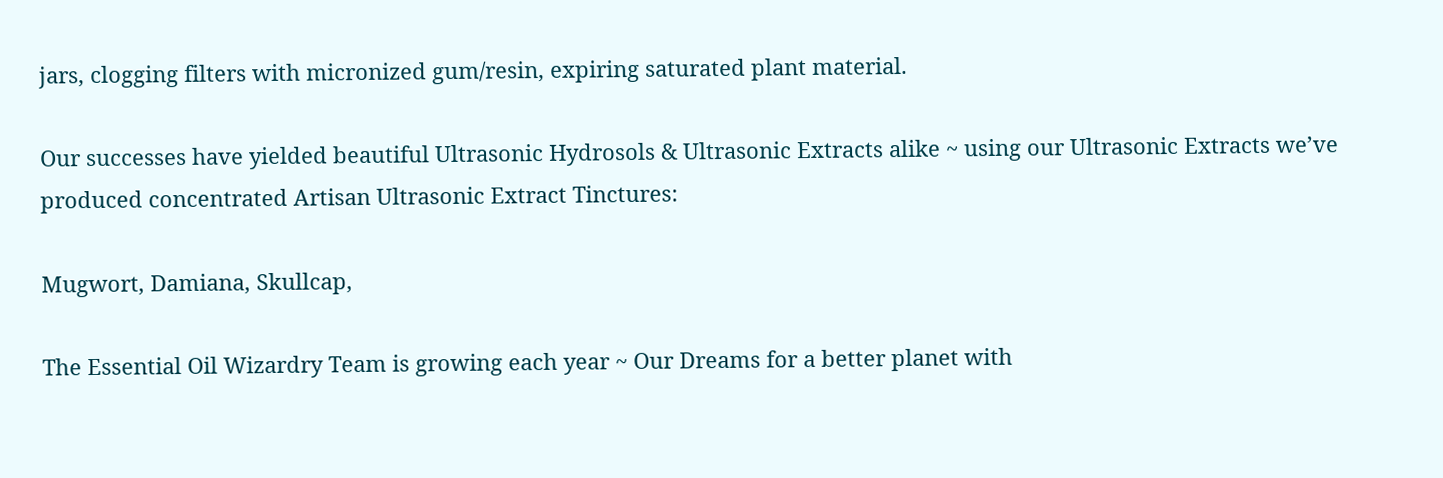jars, clogging filters with micronized gum/resin, expiring saturated plant material.

Our successes have yielded beautiful Ultrasonic Hydrosols & Ultrasonic Extracts alike ~ using our Ultrasonic Extracts we’ve produced concentrated Artisan Ultrasonic Extract Tinctures:

Mugwort, Damiana, Skullcap,

The Essential Oil Wizardry Team is growing each year ~ Our Dreams for a better planet with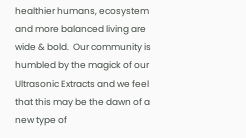healthier humans, ecosystem and more balanced living are wide & bold.  Our community is humbled by the magick of our Ultrasonic Extracts and we feel that this may be the dawn of a new type of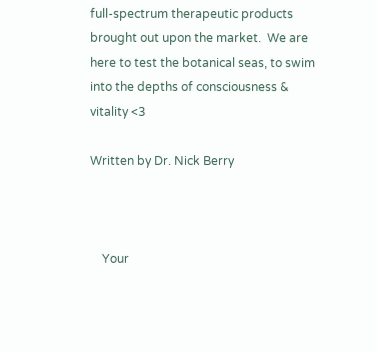full-spectrum therapeutic products brought out upon the market.  We are here to test the botanical seas, to swim into the depths of consciousness & vitality <3

Written by Dr. Nick Berry



    Your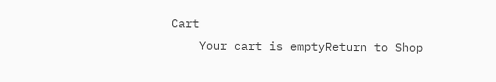Cart
    Your cart is emptyReturn to Shop